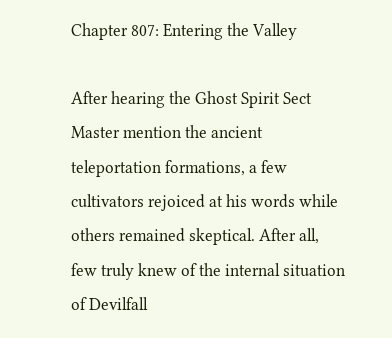Chapter 807: Entering the Valley

After hearing the Ghost Spirit Sect Master mention the ancient teleportation formations, a few cultivators rejoiced at his words while others remained skeptical. After all, few truly knew of the internal situation of Devilfall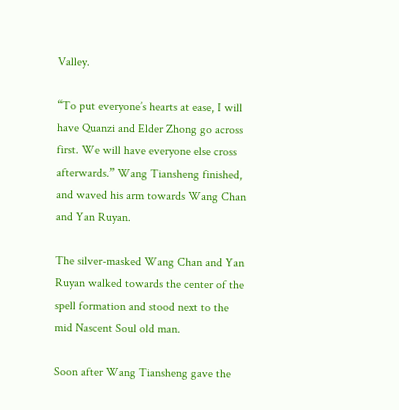Valley.

“To put everyone’s hearts at ease, I will have Quanzi and Elder Zhong go across first. We will have everyone else cross afterwards.” Wang Tiansheng finished, and waved his arm towards Wang Chan and Yan Ruyan.

The silver-masked Wang Chan and Yan Ruyan walked towards the center of the spell formation and stood next to the mid Nascent Soul old man.

Soon after Wang Tiansheng gave the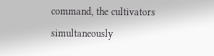command, the cultivators simultaneously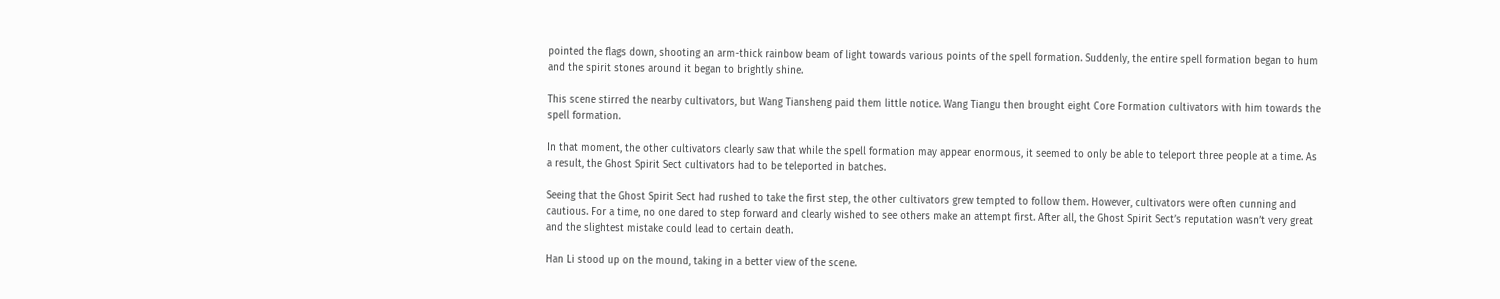pointed the flags down, shooting an arm-thick rainbow beam of light towards various points of the spell formation. Suddenly, the entire spell formation began to hum and the spirit stones around it began to brightly shine.

This scene stirred the nearby cultivators, but Wang Tiansheng paid them little notice. Wang Tiangu then brought eight Core Formation cultivators with him towards the spell formation.

In that moment, the other cultivators clearly saw that while the spell formation may appear enormous, it seemed to only be able to teleport three people at a time. As a result, the Ghost Spirit Sect cultivators had to be teleported in batches.

Seeing that the Ghost Spirit Sect had rushed to take the first step, the other cultivators grew tempted to follow them. However, cultivators were often cunning and cautious. For a time, no one dared to step forward and clearly wished to see others make an attempt first. After all, the Ghost Spirit Sect’s reputation wasn’t very great and the slightest mistake could lead to certain death.

Han Li stood up on the mound, taking in a better view of the scene.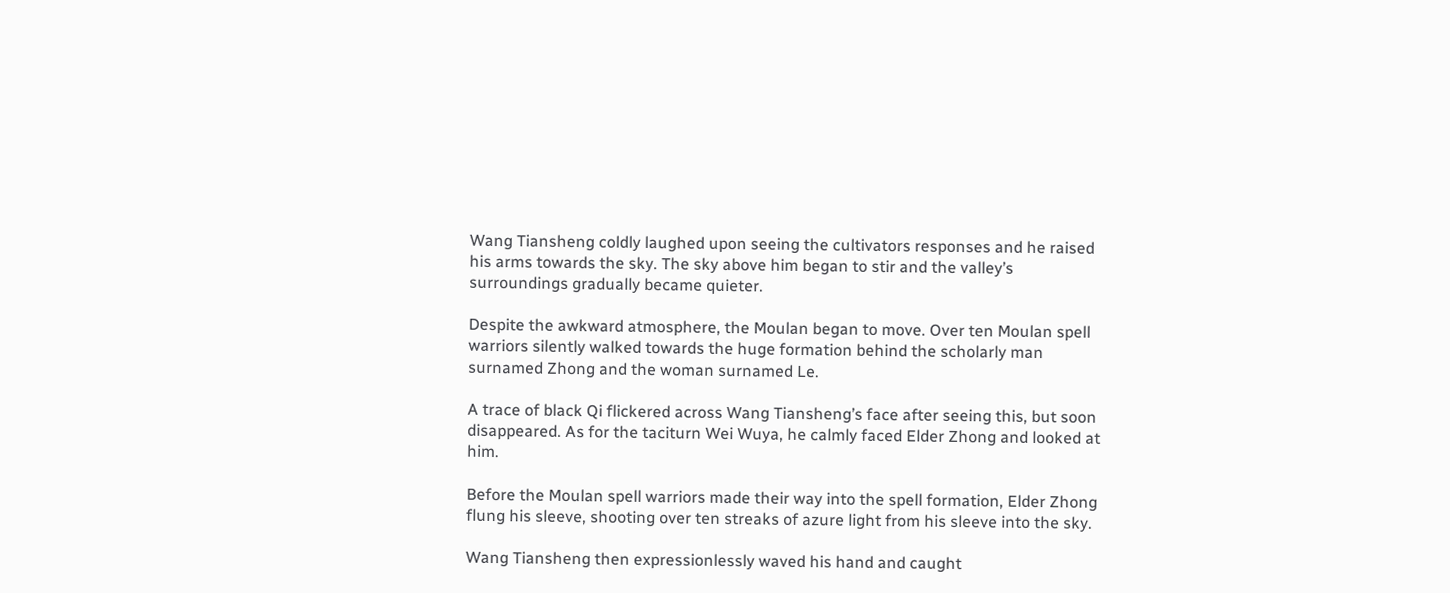Wang Tiansheng coldly laughed upon seeing the cultivators responses and he raised his arms towards the sky. The sky above him began to stir and the valley’s surroundings gradually became quieter.

Despite the awkward atmosphere, the Moulan began to move. Over ten Moulan spell warriors silently walked towards the huge formation behind the scholarly man surnamed Zhong and the woman surnamed Le.

A trace of black Qi flickered across Wang Tiansheng’s face after seeing this, but soon disappeared. As for the taciturn Wei Wuya, he calmly faced Elder Zhong and looked at him.

Before the Moulan spell warriors made their way into the spell formation, Elder Zhong flung his sleeve, shooting over ten streaks of azure light from his sleeve into the sky.

Wang Tiansheng then expressionlessly waved his hand and caught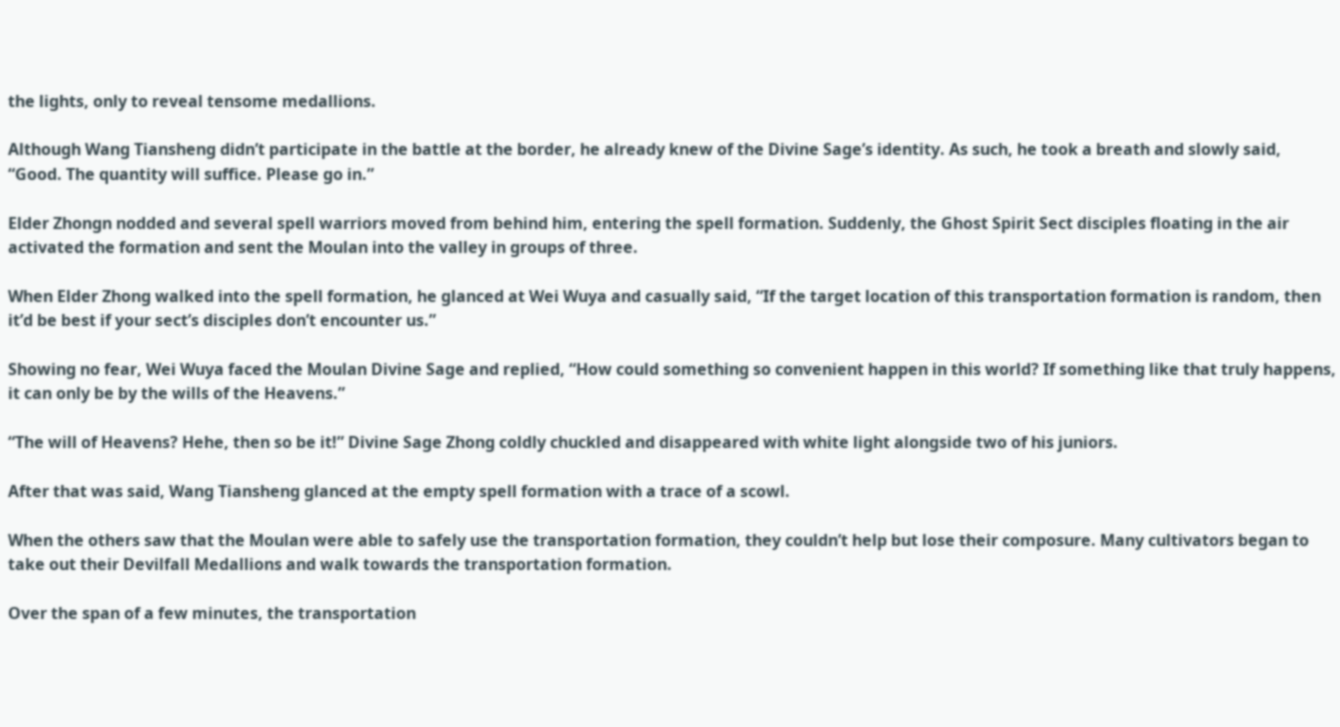the lights, only to reveal tensome medallions.

Although Wang Tiansheng didn’t participate in the battle at the border, he already knew of the Divine Sage’s identity. As such, he took a breath and slowly said, “Good. The quantity will suffice. Please go in.”

Elder Zhongn nodded and several spell warriors moved from behind him, entering the spell formation. Suddenly, the Ghost Spirit Sect disciples floating in the air activated the formation and sent the Moulan into the valley in groups of three.

When Elder Zhong walked into the spell formation, he glanced at Wei Wuya and casually said, “If the target location of this transportation formation is random, then it’d be best if your sect’s disciples don’t encounter us.”

Showing no fear, Wei Wuya faced the Moulan Divine Sage and replied, “How could something so convenient happen in this world? If something like that truly happens, it can only be by the wills of the Heavens.”

“The will of Heavens? Hehe, then so be it!” Divine Sage Zhong coldly chuckled and disappeared with white light alongside two of his juniors.

After that was said, Wang Tiansheng glanced at the empty spell formation with a trace of a scowl.

When the others saw that the Moulan were able to safely use the transportation formation, they couldn’t help but lose their composure. Many cultivators began to take out their Devilfall Medallions and walk towards the transportation formation.

Over the span of a few minutes, the transportation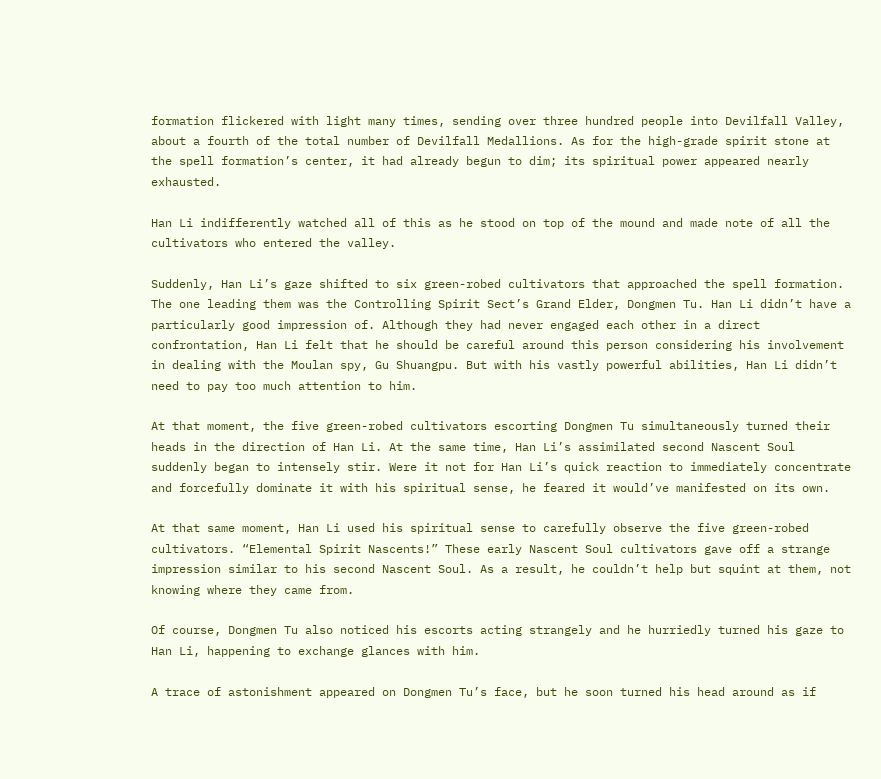formation flickered with light many times, sending over three hundred people into Devilfall Valley, about a fourth of the total number of Devilfall Medallions. As for the high-grade spirit stone at the spell formation’s center, it had already begun to dim; its spiritual power appeared nearly exhausted.

Han Li indifferently watched all of this as he stood on top of the mound and made note of all the cultivators who entered the valley.

Suddenly, Han Li’s gaze shifted to six green-robed cultivators that approached the spell formation. The one leading them was the Controlling Spirit Sect’s Grand Elder, Dongmen Tu. Han Li didn’t have a particularly good impression of. Although they had never engaged each other in a direct confrontation, Han Li felt that he should be careful around this person considering his involvement in dealing with the Moulan spy, Gu Shuangpu. But with his vastly powerful abilities, Han Li didn’t need to pay too much attention to him.

At that moment, the five green-robed cultivators escorting Dongmen Tu simultaneously turned their heads in the direction of Han Li. At the same time, Han Li’s assimilated second Nascent Soul suddenly began to intensely stir. Were it not for Han Li’s quick reaction to immediately concentrate and forcefully dominate it with his spiritual sense, he feared it would’ve manifested on its own.

At that same moment, Han Li used his spiritual sense to carefully observe the five green-robed cultivators. “Elemental Spirit Nascents!” These early Nascent Soul cultivators gave off a strange impression similar to his second Nascent Soul. As a result, he couldn’t help but squint at them, not knowing where they came from.

Of course, Dongmen Tu also noticed his escorts acting strangely and he hurriedly turned his gaze to Han Li, happening to exchange glances with him.

A trace of astonishment appeared on Dongmen Tu’s face, but he soon turned his head around as if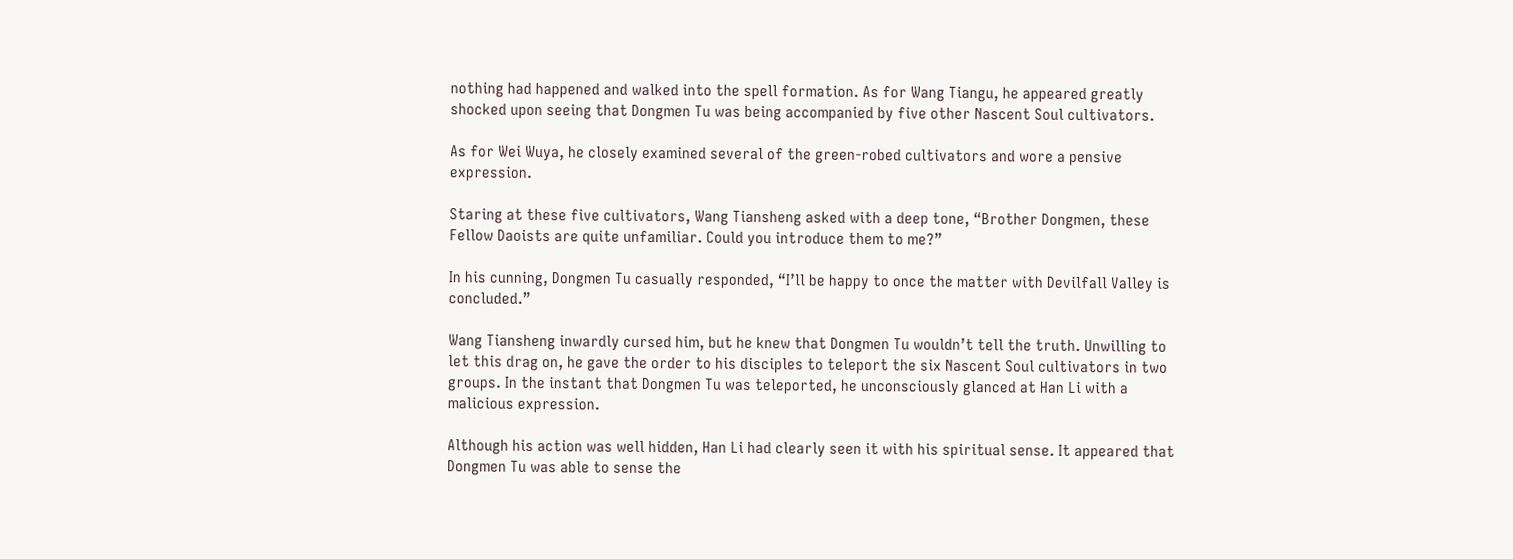nothing had happened and walked into the spell formation. As for Wang Tiangu, he appeared greatly shocked upon seeing that Dongmen Tu was being accompanied by five other Nascent Soul cultivators.

As for Wei Wuya, he closely examined several of the green-robed cultivators and wore a pensive expression.

Staring at these five cultivators, Wang Tiansheng asked with a deep tone, “Brother Dongmen, these Fellow Daoists are quite unfamiliar. Could you introduce them to me?”

In his cunning, Dongmen Tu casually responded, “I’ll be happy to once the matter with Devilfall Valley is concluded.”

Wang Tiansheng inwardly cursed him, but he knew that Dongmen Tu wouldn’t tell the truth. Unwilling to let this drag on, he gave the order to his disciples to teleport the six Nascent Soul cultivators in two groups. In the instant that Dongmen Tu was teleported, he unconsciously glanced at Han Li with a malicious expression.

Although his action was well hidden, Han Li had clearly seen it with his spiritual sense. It appeared that Dongmen Tu was able to sense the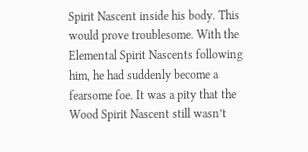Spirit Nascent inside his body. This would prove troublesome. With the Elemental Spirit Nascents following him, he had suddenly become a fearsome foe. It was a pity that the Wood Spirit Nascent still wasn’t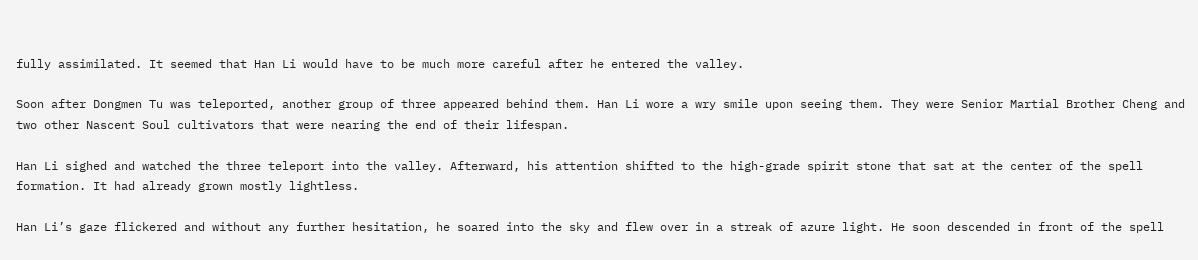fully assimilated. It seemed that Han Li would have to be much more careful after he entered the valley.

Soon after Dongmen Tu was teleported, another group of three appeared behind them. Han Li wore a wry smile upon seeing them. They were Senior Martial Brother Cheng and two other Nascent Soul cultivators that were nearing the end of their lifespan.

Han Li sighed and watched the three teleport into the valley. Afterward, his attention shifted to the high-grade spirit stone that sat at the center of the spell formation. It had already grown mostly lightless.

Han Li’s gaze flickered and without any further hesitation, he soared into the sky and flew over in a streak of azure light. He soon descended in front of the spell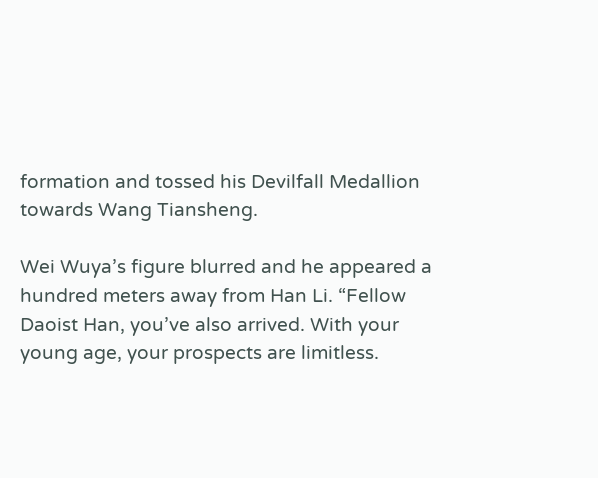formation and tossed his Devilfall Medallion towards Wang Tiansheng.

Wei Wuya’s figure blurred and he appeared a hundred meters away from Han Li. “Fellow Daoist Han, you’ve also arrived. With your young age, your prospects are limitless.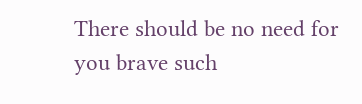There should be no need for you brave such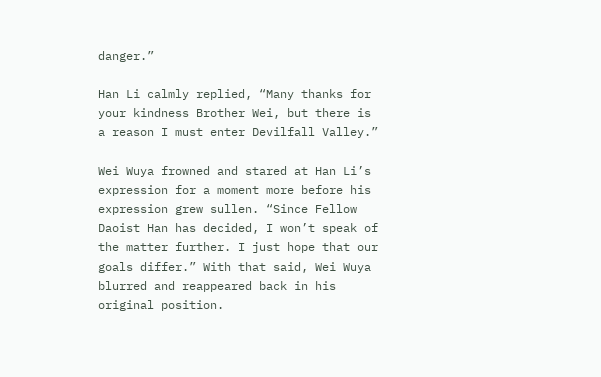danger.”

Han Li calmly replied, “Many thanks for your kindness Brother Wei, but there is a reason I must enter Devilfall Valley.”

Wei Wuya frowned and stared at Han Li’s expression for a moment more before his expression grew sullen. “Since Fellow Daoist Han has decided, I won’t speak of the matter further. I just hope that our goals differ.” With that said, Wei Wuya blurred and reappeared back in his original position.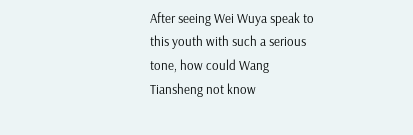After seeing Wei Wuya speak to this youth with such a serious tone, how could Wang Tiansheng not know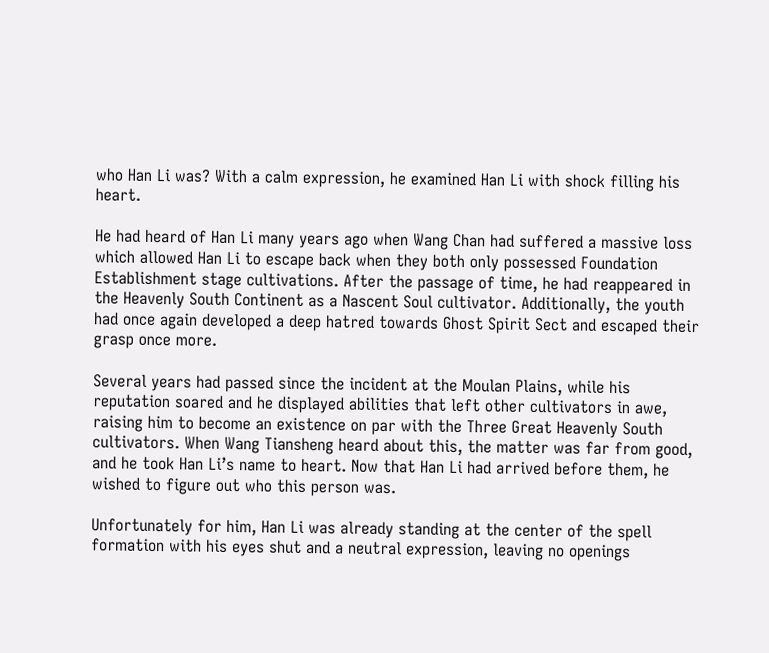who Han Li was? With a calm expression, he examined Han Li with shock filling his heart.

He had heard of Han Li many years ago when Wang Chan had suffered a massive loss which allowed Han Li to escape back when they both only possessed Foundation Establishment stage cultivations. After the passage of time, he had reappeared in the Heavenly South Continent as a Nascent Soul cultivator. Additionally, the youth had once again developed a deep hatred towards Ghost Spirit Sect and escaped their grasp once more.

Several years had passed since the incident at the Moulan Plains, while his reputation soared and he displayed abilities that left other cultivators in awe, raising him to become an existence on par with the Three Great Heavenly South cultivators. When Wang Tiansheng heard about this, the matter was far from good, and he took Han Li’s name to heart. Now that Han Li had arrived before them, he wished to figure out who this person was.

Unfortunately for him, Han Li was already standing at the center of the spell formation with his eyes shut and a neutral expression, leaving no openings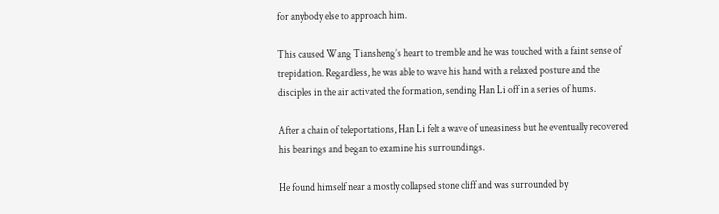for anybody else to approach him.

This caused Wang Tiansheng’s heart to tremble and he was touched with a faint sense of trepidation. Regardless, he was able to wave his hand with a relaxed posture and the disciples in the air activated the formation, sending Han Li off in a series of hums.

After a chain of teleportations, Han Li felt a wave of uneasiness but he eventually recovered his bearings and began to examine his surroundings.

He found himself near a mostly collapsed stone cliff and was surrounded by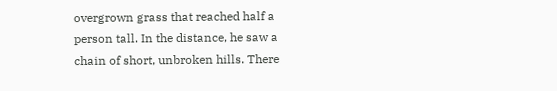overgrown grass that reached half a person tall. In the distance, he saw a chain of short, unbroken hills. There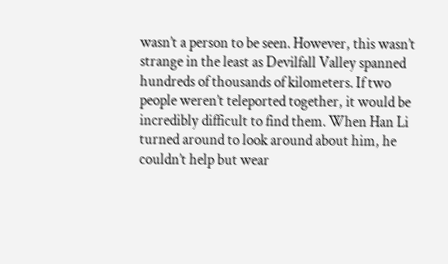wasn’t a person to be seen. However, this wasn’t strange in the least as Devilfall Valley spanned hundreds of thousands of kilometers. If two people weren’t teleported together, it would be incredibly difficult to find them. When Han Li turned around to look around about him, he couldn’t help but wear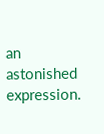an astonished expression.